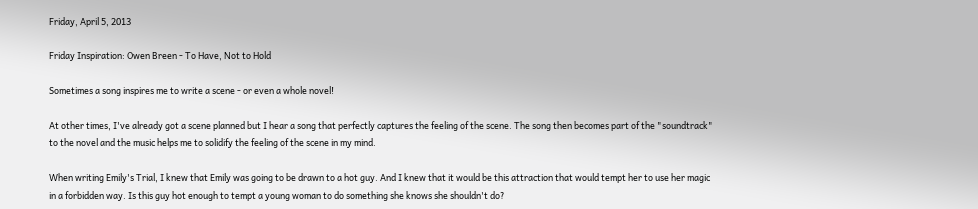Friday, April 5, 2013

Friday Inspiration: Owen Breen - To Have, Not to Hold

Sometimes a song inspires me to write a scene - or even a whole novel!

At other times, I've already got a scene planned but I hear a song that perfectly captures the feeling of the scene. The song then becomes part of the "soundtrack" to the novel and the music helps me to solidify the feeling of the scene in my mind.

When writing Emily's Trial, I knew that Emily was going to be drawn to a hot guy. And I knew that it would be this attraction that would tempt her to use her magic in a forbidden way. Is this guy hot enough to tempt a young woman to do something she knows she shouldn't do?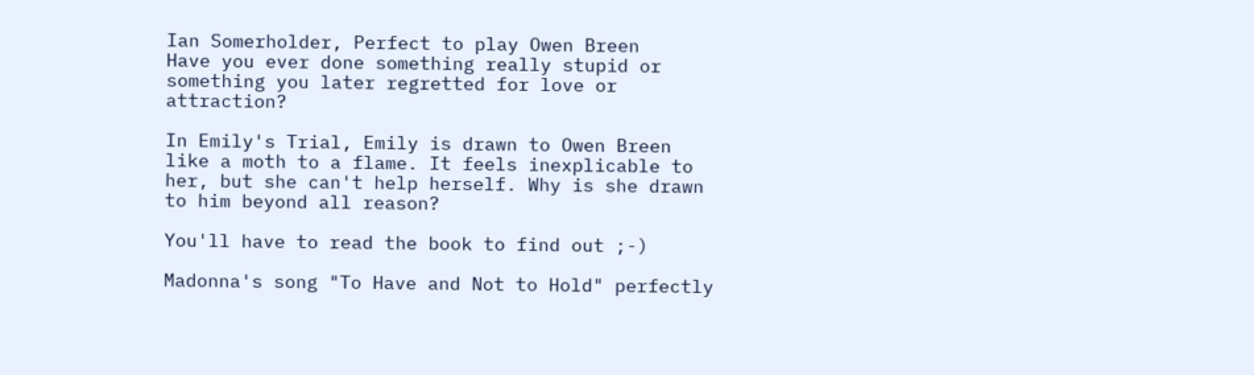Ian Somerholder, Perfect to play Owen Breen
Have you ever done something really stupid or something you later regretted for love or attraction?

In Emily's Trial, Emily is drawn to Owen Breen like a moth to a flame. It feels inexplicable to her, but she can't help herself. Why is she drawn to him beyond all reason?

You'll have to read the book to find out ;-)

Madonna's song "To Have and Not to Hold" perfectly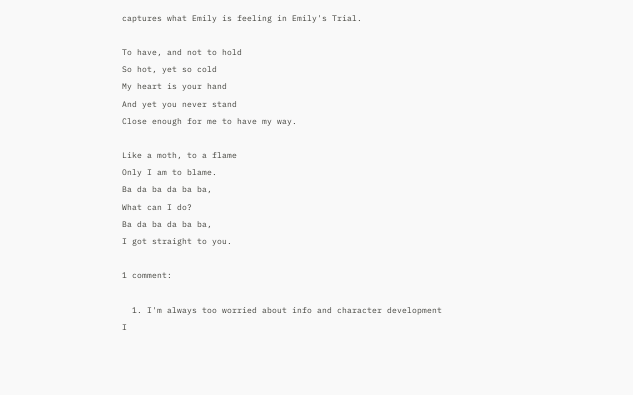captures what Emily is feeling in Emily's Trial.

To have, and not to hold
So hot, yet so cold
My heart is your hand
And yet you never stand
Close enough for me to have my way.

Like a moth, to a flame
Only I am to blame.
Ba da ba da ba ba,
What can I do?
Ba da ba da ba ba,
I got straight to you.

1 comment:

  1. I'm always too worried about info and character development I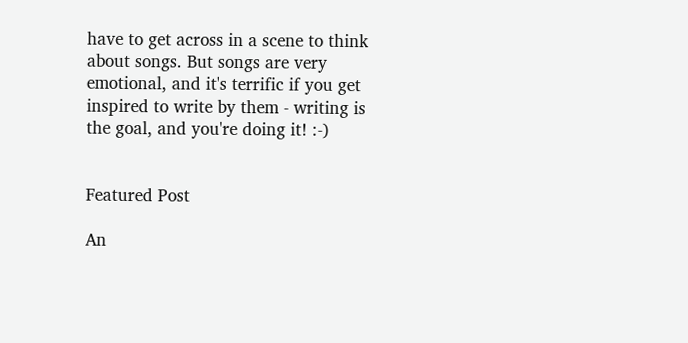have to get across in a scene to think about songs. But songs are very emotional, and it's terrific if you get inspired to write by them - writing is the goal, and you're doing it! :-)


Featured Post

An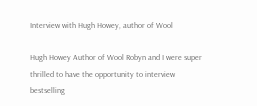Interview with Hugh Howey, author of Wool

Hugh Howey Author of Wool Robyn and I were super thrilled to have the opportunity to interview bestselling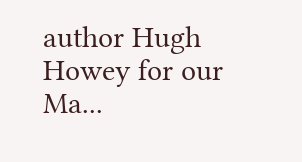author Hugh Howey for our Ma...